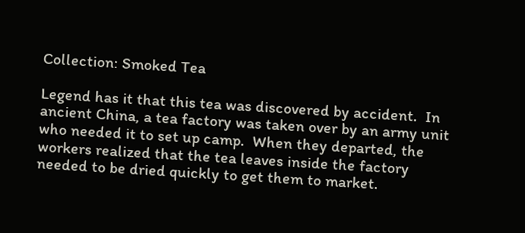Collection: Smoked Tea

Legend has it that this tea was discovered by accident.  In ancient China, a tea factory was taken over by an army unit who needed it to set up camp.  When they departed, the workers realized that the tea leaves inside the factory needed to be dried quickly to get them to market.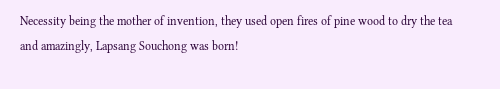Necessity being the mother of invention, they used open fires of pine wood to dry the tea and amazingly, Lapsang Souchong was born!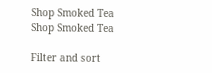Shop Smoked Tea
Shop Smoked Tea

Filter and sort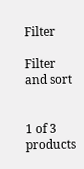Filter

Filter and sort


1 of 3 products